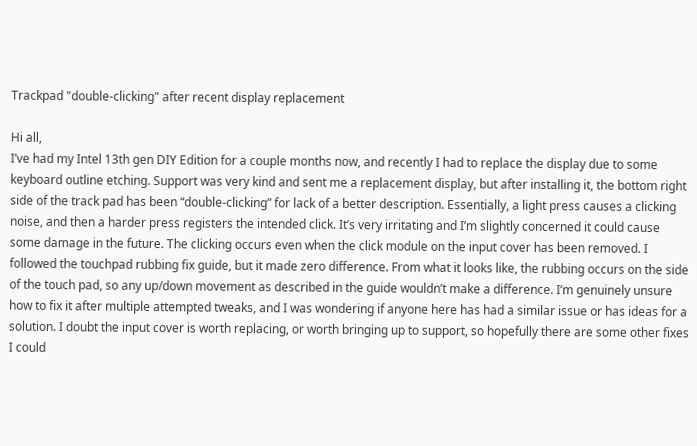Trackpad "double-clicking" after recent display replacement

Hi all,
I’ve had my Intel 13th gen DIY Edition for a couple months now, and recently I had to replace the display due to some keyboard outline etching. Support was very kind and sent me a replacement display, but after installing it, the bottom right side of the track pad has been “double-clicking” for lack of a better description. Essentially, a light press causes a clicking noise, and then a harder press registers the intended click. It’s very irritating and I’m slightly concerned it could cause some damage in the future. The clicking occurs even when the click module on the input cover has been removed. I followed the touchpad rubbing fix guide, but it made zero difference. From what it looks like, the rubbing occurs on the side of the touch pad, so any up/down movement as described in the guide wouldn’t make a difference. I’m genuinely unsure how to fix it after multiple attempted tweaks, and I was wondering if anyone here has had a similar issue or has ideas for a solution. I doubt the input cover is worth replacing, or worth bringing up to support, so hopefully there are some other fixes I could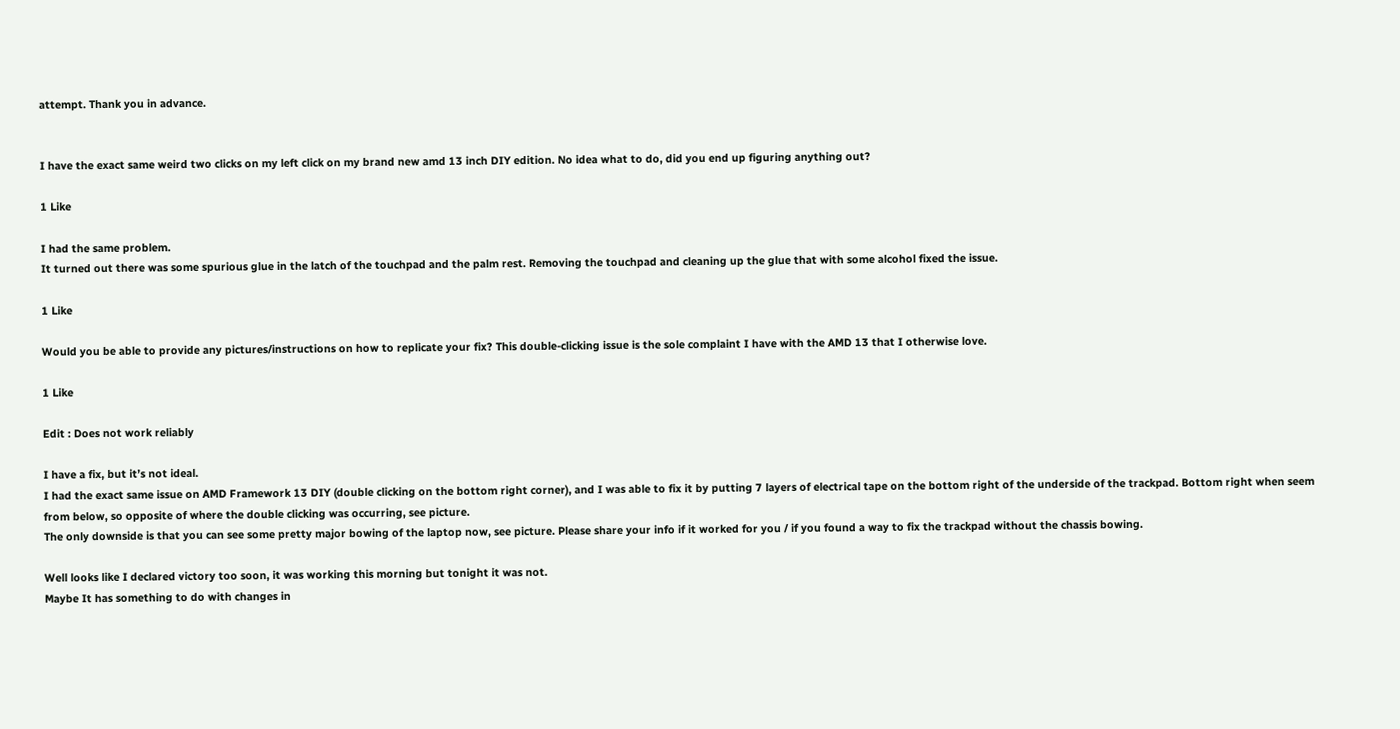attempt. Thank you in advance.


I have the exact same weird two clicks on my left click on my brand new amd 13 inch DIY edition. No idea what to do, did you end up figuring anything out?

1 Like

I had the same problem.
It turned out there was some spurious glue in the latch of the touchpad and the palm rest. Removing the touchpad and cleaning up the glue that with some alcohol fixed the issue.

1 Like

Would you be able to provide any pictures/instructions on how to replicate your fix? This double-clicking issue is the sole complaint I have with the AMD 13 that I otherwise love.

1 Like

Edit : Does not work reliably

I have a fix, but it’s not ideal.
I had the exact same issue on AMD Framework 13 DIY (double clicking on the bottom right corner), and I was able to fix it by putting 7 layers of electrical tape on the bottom right of the underside of the trackpad. Bottom right when seem from below, so opposite of where the double clicking was occurring, see picture.
The only downside is that you can see some pretty major bowing of the laptop now, see picture. Please share your info if it worked for you / if you found a way to fix the trackpad without the chassis bowing.

Well looks like I declared victory too soon, it was working this morning but tonight it was not.
Maybe It has something to do with changes in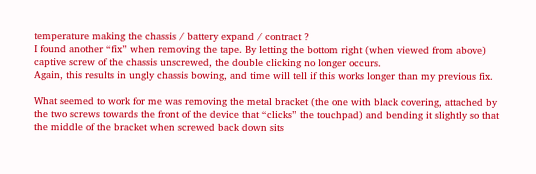temperature making the chassis / battery expand / contract ?
I found another “fix” when removing the tape. By letting the bottom right (when viewed from above) captive screw of the chassis unscrewed, the double clicking no longer occurs.
Again, this results in ungly chassis bowing, and time will tell if this works longer than my previous fix.

What seemed to work for me was removing the metal bracket (the one with black covering, attached by the two screws towards the front of the device that “clicks” the touchpad) and bending it slightly so that the middle of the bracket when screwed back down sits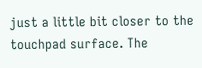just a little bit closer to the touchpad surface. The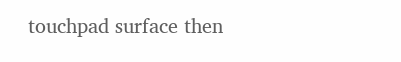touchpad surface then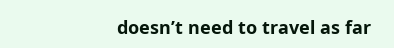doesn’t need to travel as far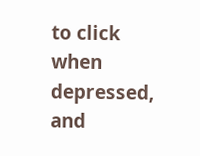to click when depressed, and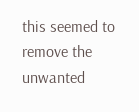this seemed to remove the unwanted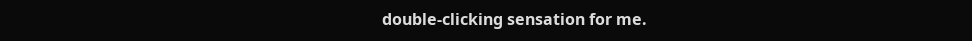double-clicking sensation for me.